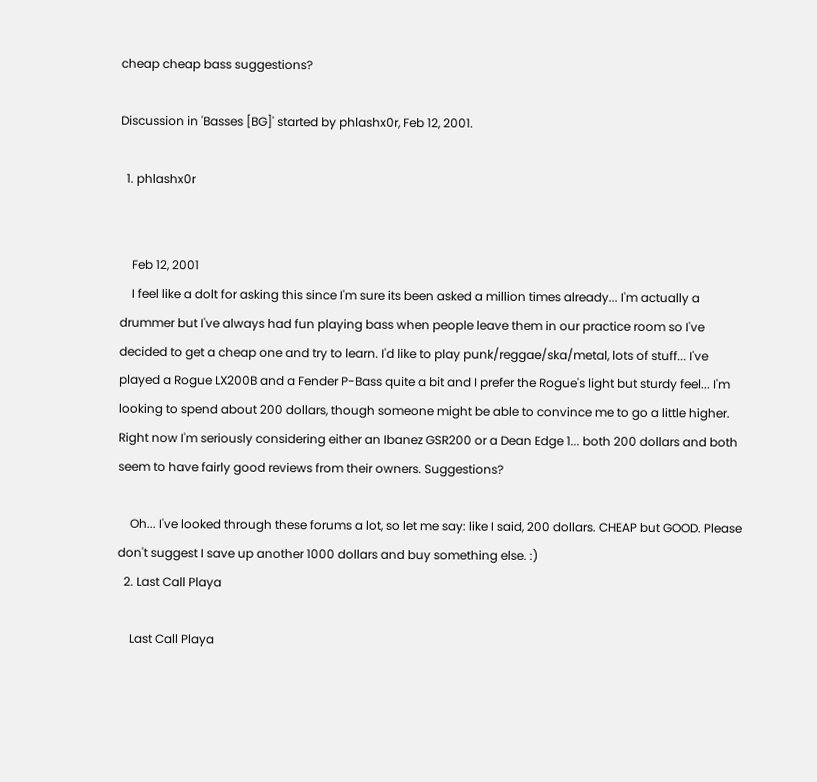cheap cheap bass suggestions?

Discussion in 'Basses [BG]' started by phlashx0r, Feb 12, 2001.

  1. phlashx0r


    Feb 12, 2001
    I feel like a dolt for asking this since I'm sure its been asked a million times already... I'm actually a drummer but I've always had fun playing bass when people leave them in our practice room so I've decided to get a cheap one and try to learn. I'd like to play punk/reggae/ska/metal, lots of stuff... I've played a Rogue LX200B and a Fender P-Bass quite a bit and I prefer the Rogue's light but sturdy feel... I'm looking to spend about 200 dollars, though someone might be able to convince me to go a little higher. Right now I'm seriously considering either an Ibanez GSR200 or a Dean Edge 1... both 200 dollars and both seem to have fairly good reviews from their owners. Suggestions?

    Oh... I've looked through these forums a lot, so let me say: like I said, 200 dollars. CHEAP but GOOD. Please don't suggest I save up another 1000 dollars and buy something else. :)
  2. Last Call Playa

    Last Call Playa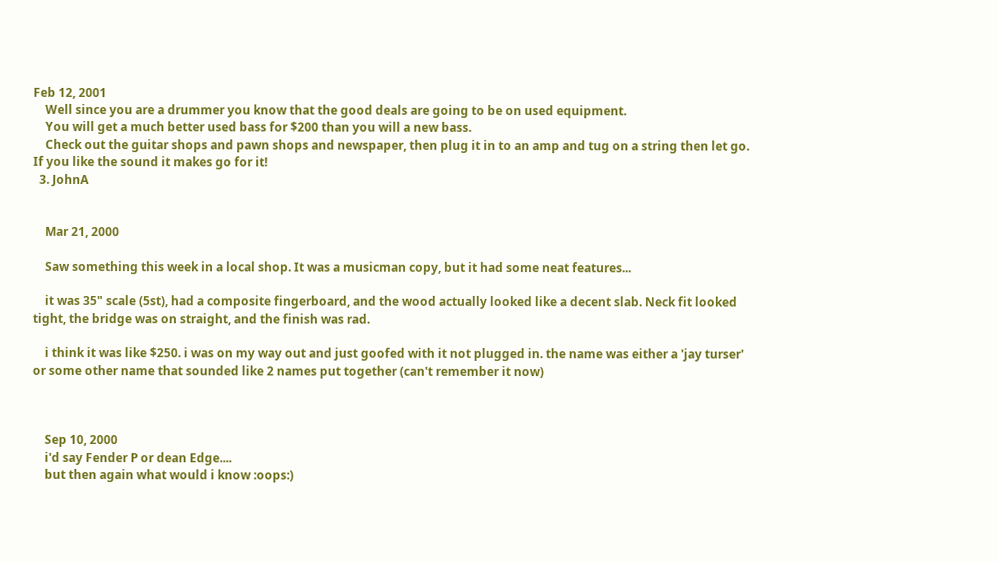Feb 12, 2001
    Well since you are a drummer you know that the good deals are going to be on used equipment.
    You will get a much better used bass for $200 than you will a new bass.
    Check out the guitar shops and pawn shops and newspaper, then plug it in to an amp and tug on a string then let go. If you like the sound it makes go for it!
  3. JohnA


    Mar 21, 2000

    Saw something this week in a local shop. It was a musicman copy, but it had some neat features...

    it was 35" scale (5st), had a composite fingerboard, and the wood actually looked like a decent slab. Neck fit looked tight, the bridge was on straight, and the finish was rad.

    i think it was like $250. i was on my way out and just goofed with it not plugged in. the name was either a 'jay turser' or some other name that sounded like 2 names put together (can't remember it now)



    Sep 10, 2000
    i'd say Fender P or dean Edge....
    but then again what would i know :oops:)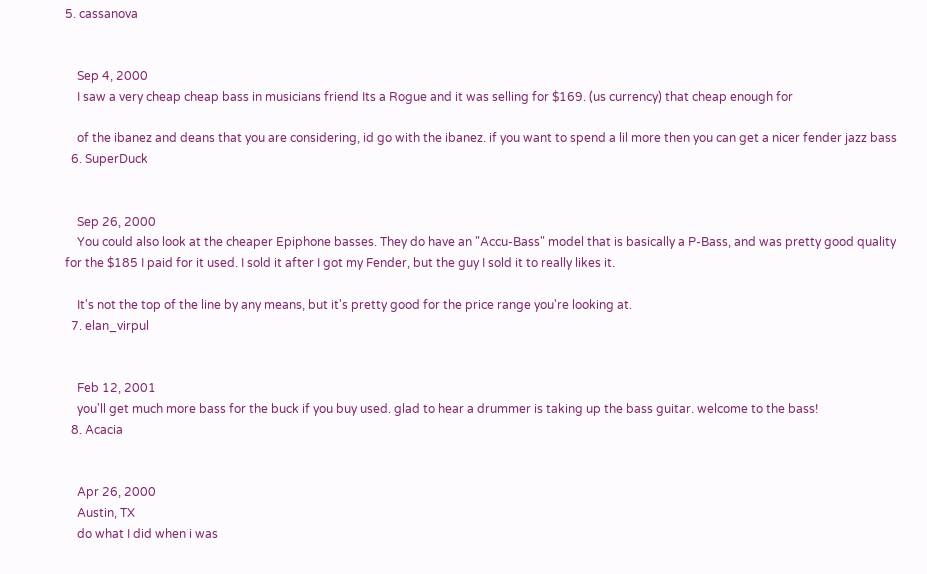5. cassanova


    Sep 4, 2000
    I saw a very cheap cheap bass in musicians friend Its a Rogue and it was selling for $169. (us currency) that cheap enough for

    of the ibanez and deans that you are considering, id go with the ibanez. if you want to spend a lil more then you can get a nicer fender jazz bass
  6. SuperDuck


    Sep 26, 2000
    You could also look at the cheaper Epiphone basses. They do have an "Accu-Bass" model that is basically a P-Bass, and was pretty good quality for the $185 I paid for it used. I sold it after I got my Fender, but the guy I sold it to really likes it.

    It's not the top of the line by any means, but it's pretty good for the price range you're looking at.
  7. elan_virpul


    Feb 12, 2001
    you'll get much more bass for the buck if you buy used. glad to hear a drummer is taking up the bass guitar. welcome to the bass!
  8. Acacia


    Apr 26, 2000
    Austin, TX
    do what I did when i was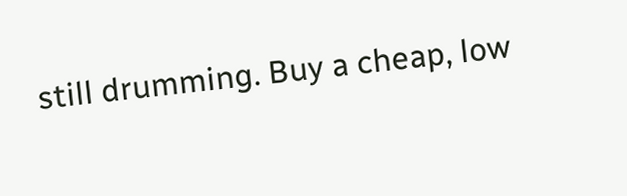still drumming. Buy a cheap, low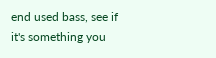end used bass, see if it's something you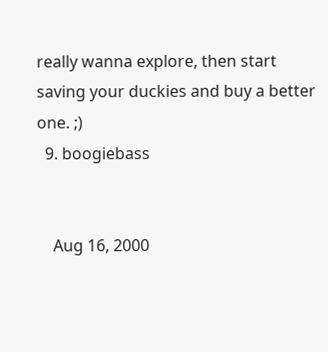really wanna explore, then start saving your duckies and buy a better one. ;)
  9. boogiebass


    Aug 16, 2000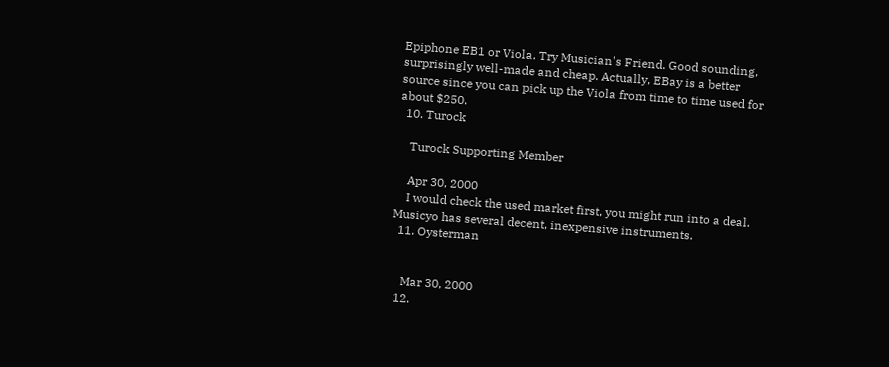Epiphone EB1 or Viola. Try Musician's Friend. Good sounding, surprisingly well-made and cheap. Actually, EBay is a better source since you can pick up the Viola from time to time used for about $250.
  10. Turock

    Turock Supporting Member

    Apr 30, 2000
    I would check the used market first, you might run into a deal. Musicyo has several decent, inexpensive instruments.
  11. Oysterman


    Mar 30, 2000
  12.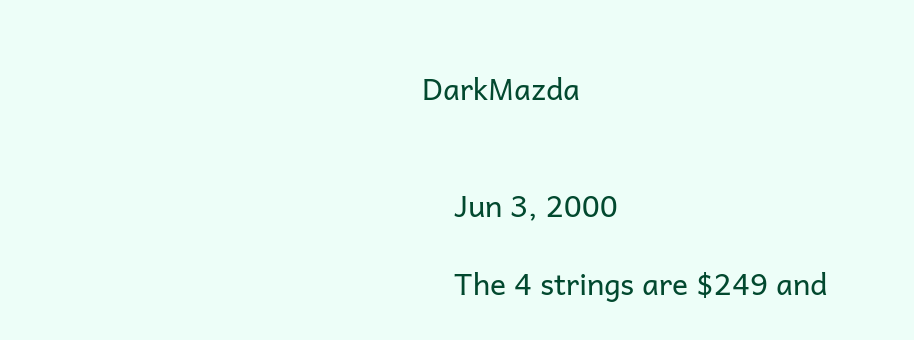DarkMazda


    Jun 3, 2000

    The 4 strings are $249 and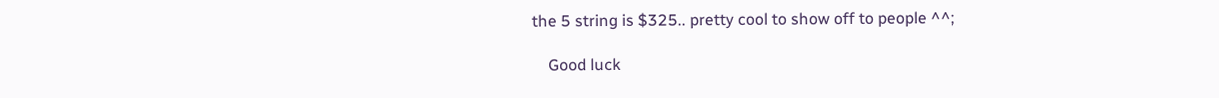the 5 string is $325.. pretty cool to show off to people ^^;

    Good luck